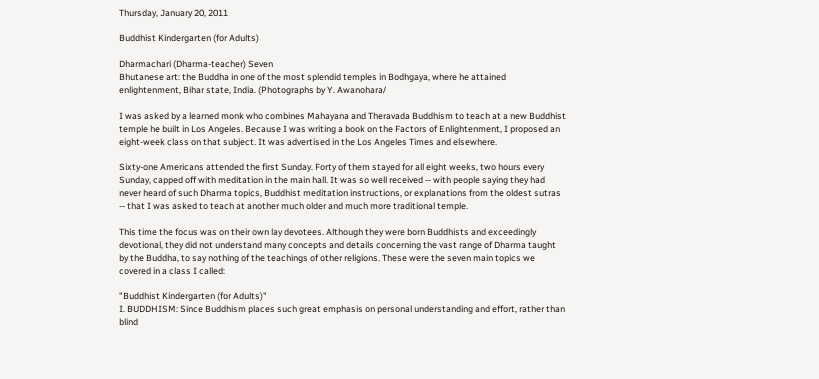Thursday, January 20, 2011

Buddhist Kindergarten (for Adults)

Dharmachari (Dharma-teacher) Seven
Bhutanese art: the Buddha in one of the most splendid temples in Bodhgaya, where he attained enlightenment, Bihar state, India. (Photographs by Y. Awanohara/

I was asked by a learned monk who combines Mahayana and Theravada Buddhism to teach at a new Buddhist temple he built in Los Angeles. Because I was writing a book on the Factors of Enlightenment, I proposed an eight-week class on that subject. It was advertised in the Los Angeles Times and elsewhere.

Sixty-one Americans attended the first Sunday. Forty of them stayed for all eight weeks, two hours every Sunday, capped off with meditation in the main hall. It was so well received -- with people saying they had never heard of such Dharma topics, Buddhist meditation instructions, or explanations from the oldest sutras -- that I was asked to teach at another much older and much more traditional temple.

This time the focus was on their own lay devotees. Although they were born Buddhists and exceedingly devotional, they did not understand many concepts and details concerning the vast range of Dharma taught by the Buddha, to say nothing of the teachings of other religions. These were the seven main topics we covered in a class I called:

"Buddhist Kindergarten (for Adults)"
I. BUDDHISM: Since Buddhism places such great emphasis on personal understanding and effort, rather than blind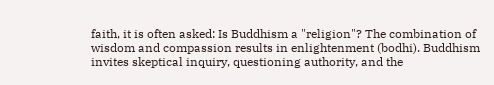faith, it is often asked: Is Buddhism a "religion"? The combination of wisdom and compassion results in enlightenment (bodhi). Buddhism invites skeptical inquiry, questioning authority, and the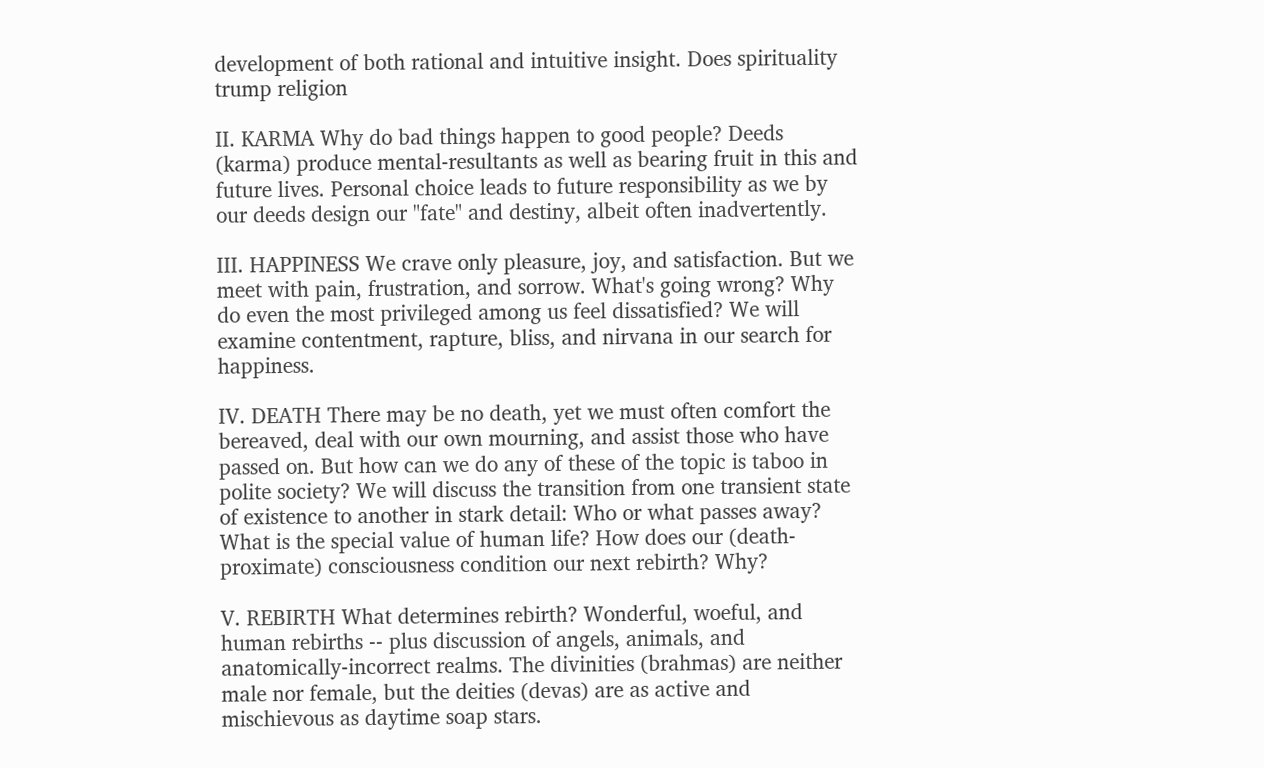development of both rational and intuitive insight. Does spirituality trump religion

II. KARMA Why do bad things happen to good people? Deeds (karma) produce mental-resultants as well as bearing fruit in this and future lives. Personal choice leads to future responsibility as we by our deeds design our "fate" and destiny, albeit often inadvertently.

III. HAPPINESS We crave only pleasure, joy, and satisfaction. But we meet with pain, frustration, and sorrow. What's going wrong? Why do even the most privileged among us feel dissatisfied? We will examine contentment, rapture, bliss, and nirvana in our search for happiness.

IV. DEATH There may be no death, yet we must often comfort the bereaved, deal with our own mourning, and assist those who have passed on. But how can we do any of these of the topic is taboo in polite society? We will discuss the transition from one transient state of existence to another in stark detail: Who or what passes away? What is the special value of human life? How does our (death-proximate) consciousness condition our next rebirth? Why?

V. REBIRTH What determines rebirth? Wonderful, woeful, and human rebirths -- plus discussion of angels, animals, and anatomically-incorrect realms. The divinities (brahmas) are neither male nor female, but the deities (devas) are as active and mischievous as daytime soap stars.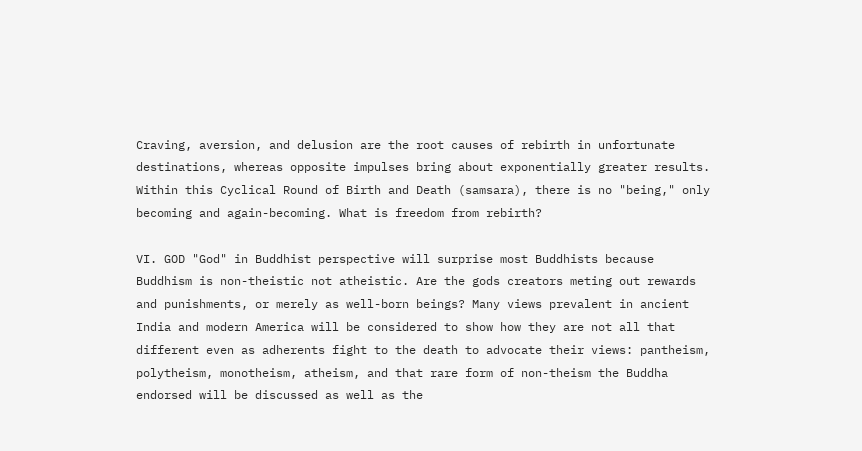Craving, aversion, and delusion are the root causes of rebirth in unfortunate destinations, whereas opposite impulses bring about exponentially greater results. Within this Cyclical Round of Birth and Death (samsara), there is no "being," only becoming and again-becoming. What is freedom from rebirth?

VI. GOD "God" in Buddhist perspective will surprise most Buddhists because Buddhism is non-theistic not atheistic. Are the gods creators meting out rewards and punishments, or merely as well-born beings? Many views prevalent in ancient India and modern America will be considered to show how they are not all that different even as adherents fight to the death to advocate their views: pantheism, polytheism, monotheism, atheism, and that rare form of non-theism the Buddha endorsed will be discussed as well as the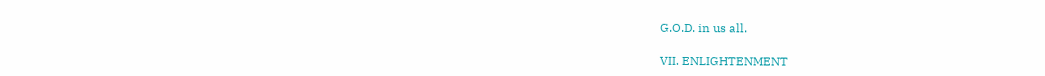G.O.D. in us all.

VII. ENLIGHTENMENT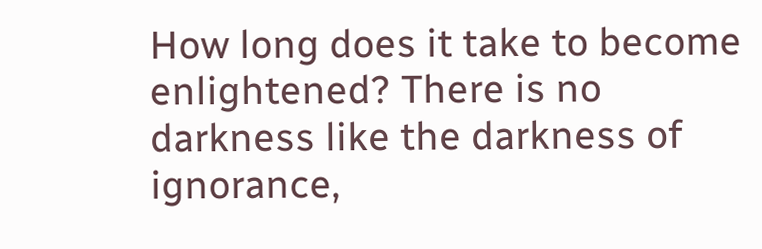How long does it take to become enlightened? There is no darkness like the darkness of ignorance,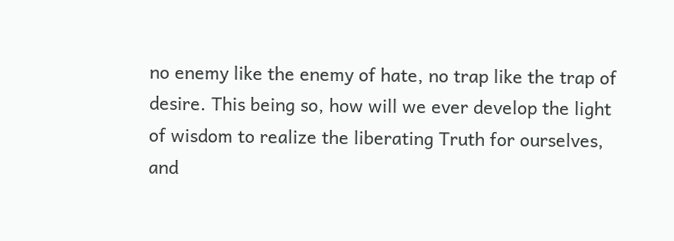no enemy like the enemy of hate, no trap like the trap of desire. This being so, how will we ever develop the light of wisdom to realize the liberating Truth for ourselves, and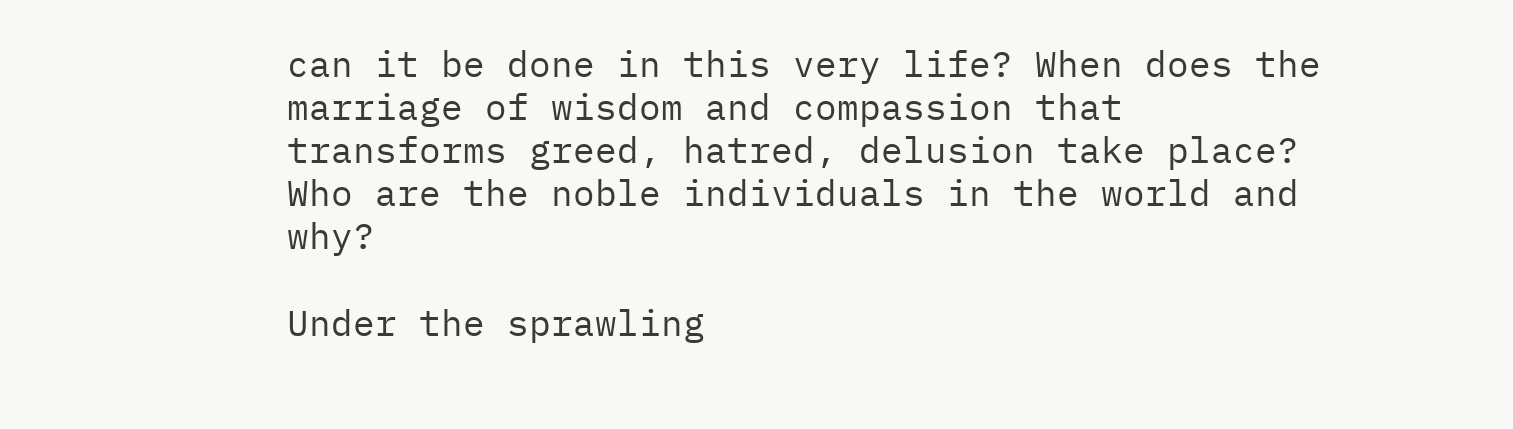can it be done in this very life? When does the marriage of wisdom and compassion that transforms greed, hatred, delusion take place? Who are the noble individuals in the world and why?

Under the sprawling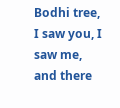Bodhi tree, I saw you, I saw me, and there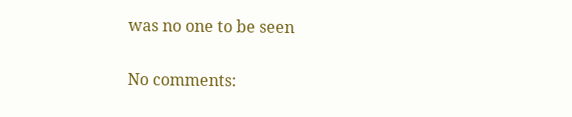was no one to be seen

No comments: